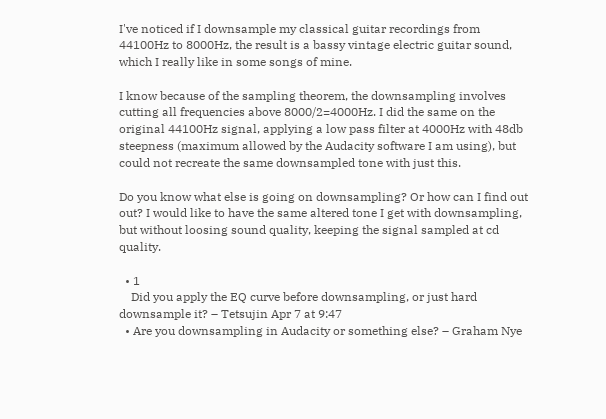I've noticed if I downsample my classical guitar recordings from 44100Hz to 8000Hz, the result is a bassy vintage electric guitar sound, which I really like in some songs of mine.

I know because of the sampling theorem, the downsampling involves cutting all frequencies above 8000/2=4000Hz. I did the same on the original 44100Hz signal, applying a low pass filter at 4000Hz with 48db steepness (maximum allowed by the Audacity software I am using), but could not recreate the same downsampled tone with just this.

Do you know what else is going on downsampling? Or how can I find out out? I would like to have the same altered tone I get with downsampling, but without loosing sound quality, keeping the signal sampled at cd quality.

  • 1
    Did you apply the EQ curve before downsampling, or just hard downsample it? – Tetsujin Apr 7 at 9:47
  • Are you downsampling in Audacity or something else? – Graham Nye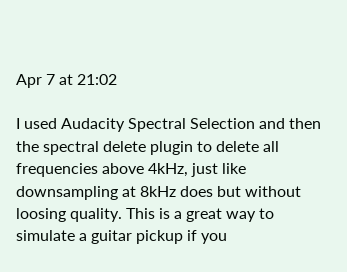Apr 7 at 21:02

I used Audacity Spectral Selection and then the spectral delete plugin to delete all frequencies above 4kHz, just like downsampling at 8kHz does but without loosing quality. This is a great way to simulate a guitar pickup if you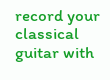record your classical guitar with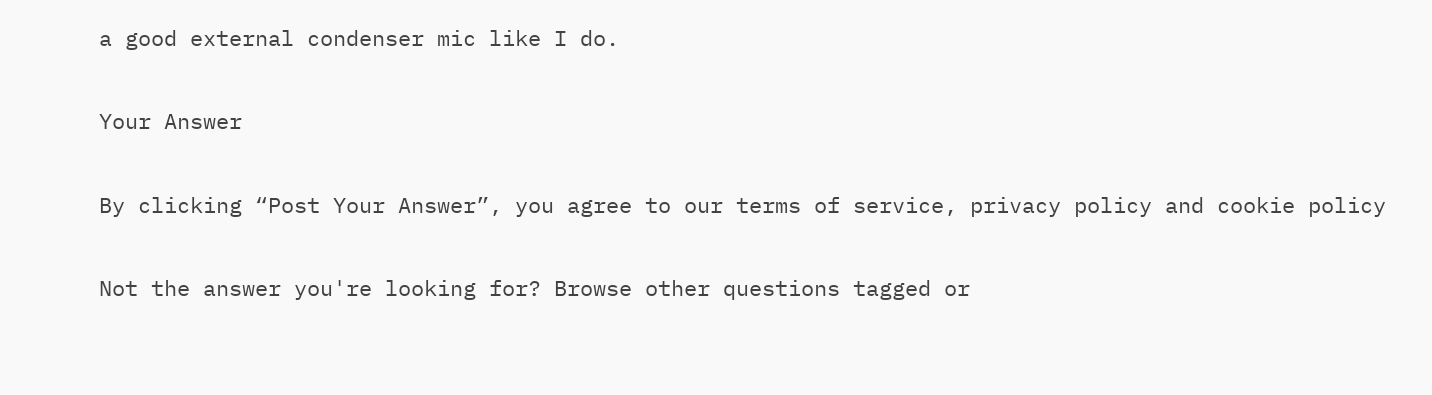a good external condenser mic like I do.

Your Answer

By clicking “Post Your Answer”, you agree to our terms of service, privacy policy and cookie policy

Not the answer you're looking for? Browse other questions tagged or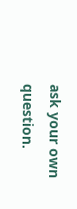ask your own question.